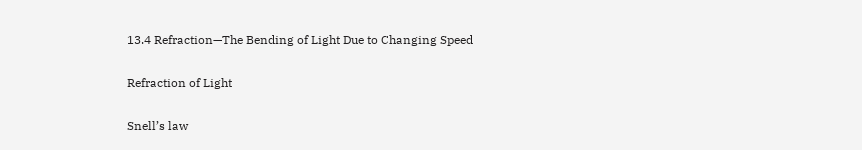13.4 Refraction—The Bending of Light Due to Changing Speed

Refraction of Light

Snell’s law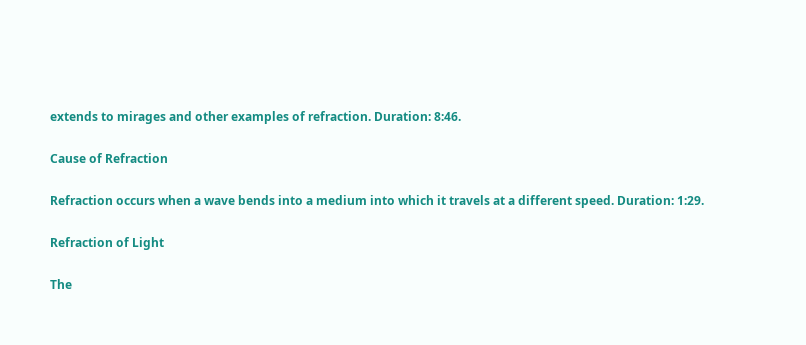extends to mirages and other examples of refraction. Duration: 8:46.

Cause of Refraction

Refraction occurs when a wave bends into a medium into which it travels at a different speed. Duration: 1:29.

Refraction of Light

The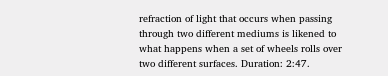refraction of light that occurs when passing through two different mediums is likened to what happens when a set of wheels rolls over two different surfaces. Duration: 2:47.